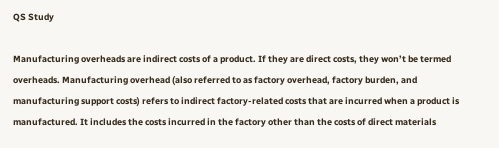QS Study

Manufacturing overheads are indirect costs of a product. If they are direct costs, they won’t be termed overheads. Manufacturing overhead (also referred to as factory overhead, factory burden, and manufacturing support costs) refers to indirect factory-related costs that are incurred when a product is manufactured. It includes the costs incurred in the factory other than the costs of direct materials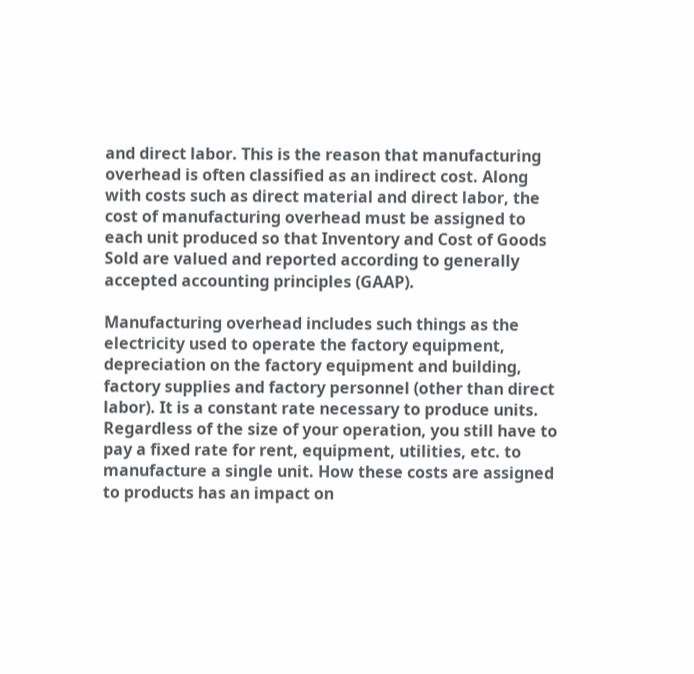and direct labor. This is the reason that manufacturing overhead is often classified as an indirect cost. Along with costs such as direct material and direct labor, the cost of manufacturing overhead must be assigned to each unit produced so that Inventory and Cost of Goods Sold are valued and reported according to generally accepted accounting principles (GAAP).

Manufacturing overhead includes such things as the electricity used to operate the factory equipment, depreciation on the factory equipment and building, factory supplies and factory personnel (other than direct labor). It is a constant rate necessary to produce units. Regardless of the size of your operation, you still have to pay a fixed rate for rent, equipment, utilities, etc. to manufacture a single unit. How these costs are assigned to products has an impact on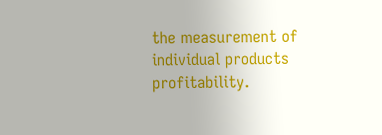the measurement of individual products profitability.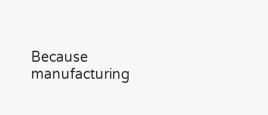Because manufacturing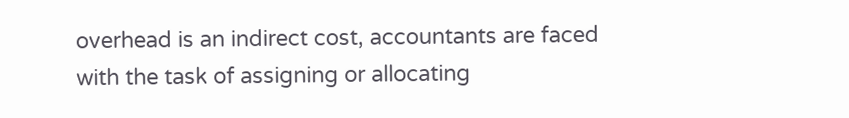overhead is an indirect cost, accountants are faced with the task of assigning or allocating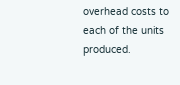overhead costs to each of the units produced.